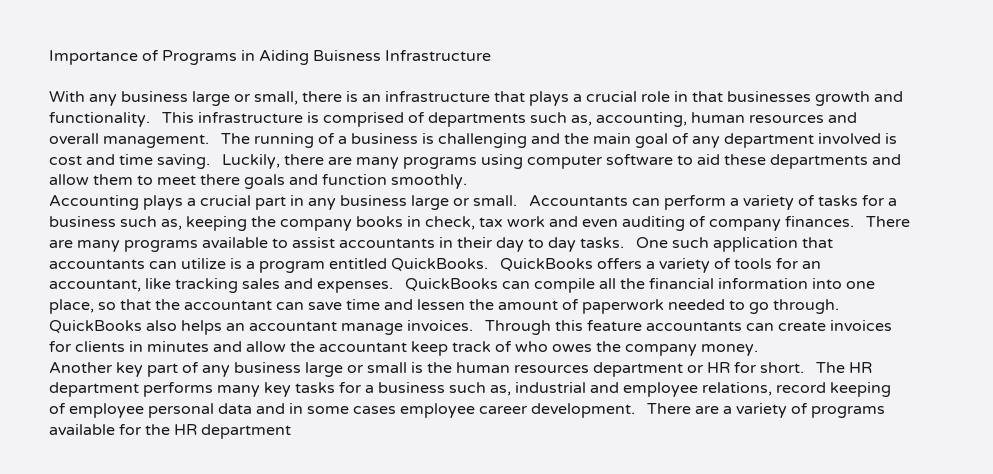Importance of Programs in Aiding Buisness Infrastructure

With any business large or small, there is an infrastructure that plays a crucial role in that businesses growth and functionality.   This infrastructure is comprised of departments such as, accounting, human resources and overall management.   The running of a business is challenging and the main goal of any department involved is cost and time saving.   Luckily, there are many programs using computer software to aid these departments and allow them to meet there goals and function smoothly.
Accounting plays a crucial part in any business large or small.   Accountants can perform a variety of tasks for a business such as, keeping the company books in check, tax work and even auditing of company finances.   There are many programs available to assist accountants in their day to day tasks.   One such application that accountants can utilize is a program entitled QuickBooks.   QuickBooks offers a variety of tools for an accountant, like tracking sales and expenses.   QuickBooks can compile all the financial information into one place, so that the accountant can save time and lessen the amount of paperwork needed to go through.   QuickBooks also helps an accountant manage invoices.   Through this feature accountants can create invoices for clients in minutes and allow the accountant keep track of who owes the company money.
Another key part of any business large or small is the human resources department or HR for short.   The HR department performs many key tasks for a business such as, industrial and employee relations, record keeping of employee personal data and in some cases employee career development.   There are a variety of programs available for the HR department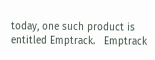today, one such product is entitled Emptrack.   Emptrack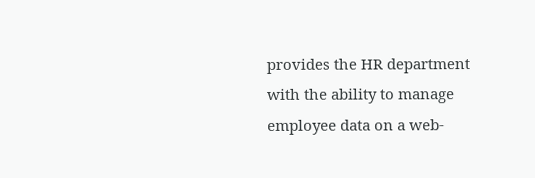provides the HR department with the ability to manage employee data on a web-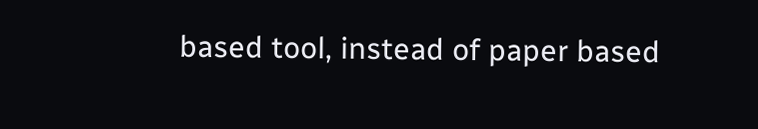based tool, instead of paper based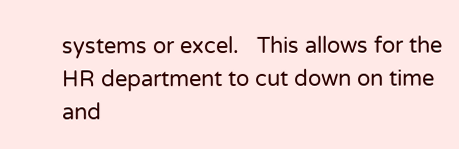systems or excel.   This allows for the
HR department to cut down on time and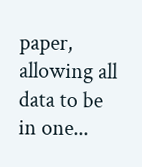paper, allowing all data to be in one...